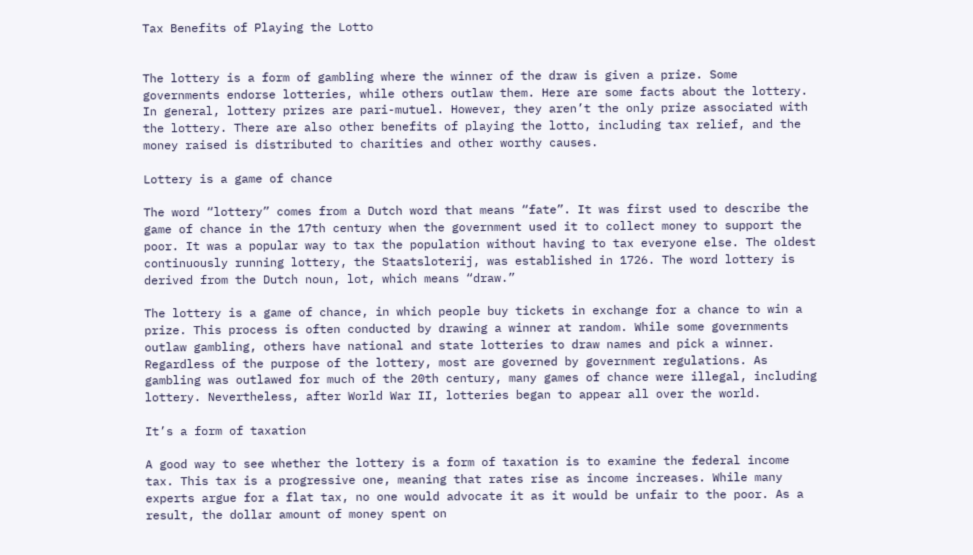Tax Benefits of Playing the Lotto


The lottery is a form of gambling where the winner of the draw is given a prize. Some governments endorse lotteries, while others outlaw them. Here are some facts about the lottery. In general, lottery prizes are pari-mutuel. However, they aren’t the only prize associated with the lottery. There are also other benefits of playing the lotto, including tax relief, and the money raised is distributed to charities and other worthy causes.

Lottery is a game of chance

The word “lottery” comes from a Dutch word that means “fate”. It was first used to describe the game of chance in the 17th century when the government used it to collect money to support the poor. It was a popular way to tax the population without having to tax everyone else. The oldest continuously running lottery, the Staatsloterij, was established in 1726. The word lottery is derived from the Dutch noun, lot, which means “draw.”

The lottery is a game of chance, in which people buy tickets in exchange for a chance to win a prize. This process is often conducted by drawing a winner at random. While some governments outlaw gambling, others have national and state lotteries to draw names and pick a winner. Regardless of the purpose of the lottery, most are governed by government regulations. As gambling was outlawed for much of the 20th century, many games of chance were illegal, including lottery. Nevertheless, after World War II, lotteries began to appear all over the world.

It’s a form of taxation

A good way to see whether the lottery is a form of taxation is to examine the federal income tax. This tax is a progressive one, meaning that rates rise as income increases. While many experts argue for a flat tax, no one would advocate it as it would be unfair to the poor. As a result, the dollar amount of money spent on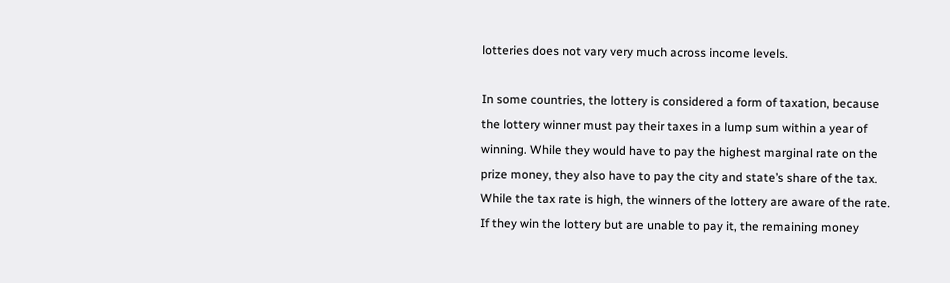lotteries does not vary very much across income levels.

In some countries, the lottery is considered a form of taxation, because the lottery winner must pay their taxes in a lump sum within a year of winning. While they would have to pay the highest marginal rate on the prize money, they also have to pay the city and state’s share of the tax. While the tax rate is high, the winners of the lottery are aware of the rate. If they win the lottery but are unable to pay it, the remaining money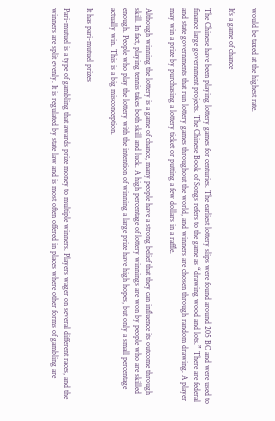would be taxed at the highest rate.

It’s a game of chance

The Chinese have been playing lottery games for centuries. The earliest lottery slips were found around 205 BC and were used to finance large government projects. The Chinese Book of Songs refers to the game as “drawing wood and lots.” There are federal and state governments that run lottery games throughout the world, and winners are chosen through random drawing. A player may win a prize by purchasing a lottery ticket or putting a few dollars in a raffle.

Although winning the lottery is a game of chance, many people have a strong belief that they can influence its outcome through skill. In fact, playing tennis takes both skill and luck. A high percentage of lottery winnings are won by people who are skilled enough. People who play the lottery with the intention of winning a large prize have high hopes, but only a small percentage actually win. This is a big misconception.

It has pari-mutuel prizes

Pari-mutuel is a type of gambling that awards prize money to multiple winners. Players wager on several different races, and the winners are split evenly. It is regulated by state law and is most often offered in places where other forms of gambling are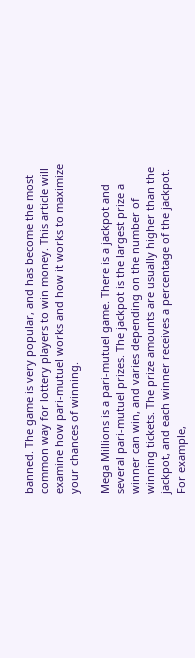banned. The game is very popular, and has become the most common way for lottery players to win money. This article will examine how pari-mutuel works and how it works to maximize your chances of winning.

Mega Millions is a pari-mutuel game. There is a jackpot and several pari-mutuel prizes. The jackpot is the largest prize a winner can win, and varies depending on the number of winning tickets. The prize amounts are usually higher than the jackpot, and each winner receives a percentage of the jackpot. For example,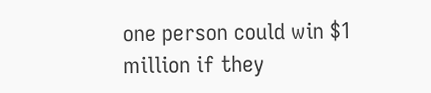one person could win $1 million if they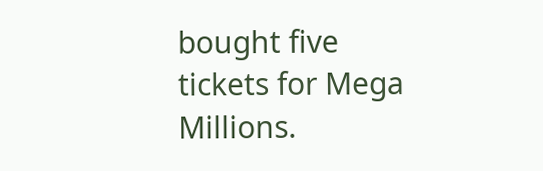bought five tickets for Mega Millions.